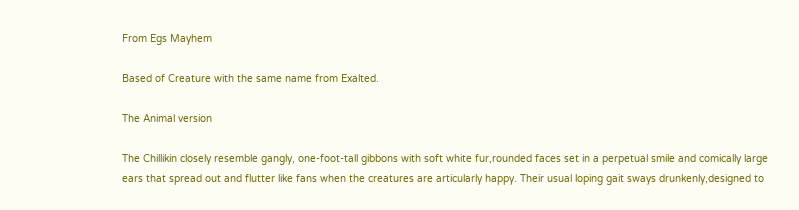From Egs Mayhem

Based of Creature with the same name from Exalted.

The Animal version

The Chillikin closely resemble gangly, one-foot-tall gibbons with soft white fur,rounded faces set in a perpetual smile and comically large ears that spread out and flutter like fans when the creatures are articularly happy. Their usual loping gait sways drunkenly,designed to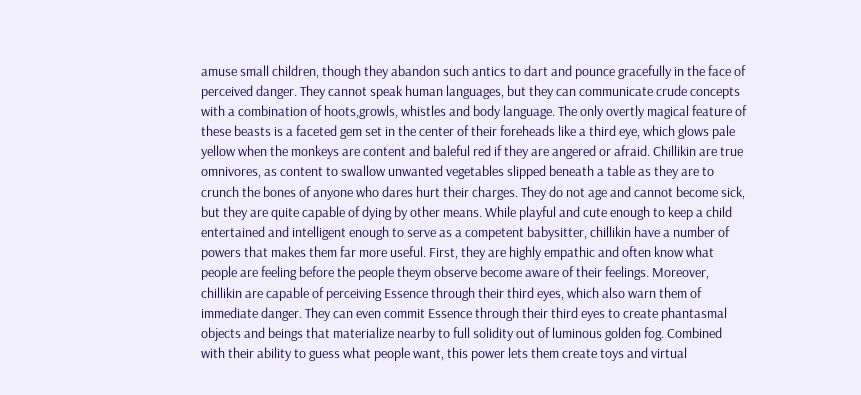amuse small children, though they abandon such antics to dart and pounce gracefully in the face of perceived danger. They cannot speak human languages, but they can communicate crude concepts with a combination of hoots,growls, whistles and body language. The only overtly magical feature of these beasts is a faceted gem set in the center of their foreheads like a third eye, which glows pale yellow when the monkeys are content and baleful red if they are angered or afraid. Chillikin are true omnivores, as content to swallow unwanted vegetables slipped beneath a table as they are to crunch the bones of anyone who dares hurt their charges. They do not age and cannot become sick, but they are quite capable of dying by other means. While playful and cute enough to keep a child entertained and intelligent enough to serve as a competent babysitter, chillikin have a number of powers that makes them far more useful. First, they are highly empathic and often know what people are feeling before the people theym observe become aware of their feelings. Moreover, chillikin are capable of perceiving Essence through their third eyes, which also warn them of immediate danger. They can even commit Essence through their third eyes to create phantasmal objects and beings that materialize nearby to full solidity out of luminous golden fog. Combined with their ability to guess what people want, this power lets them create toys and virtual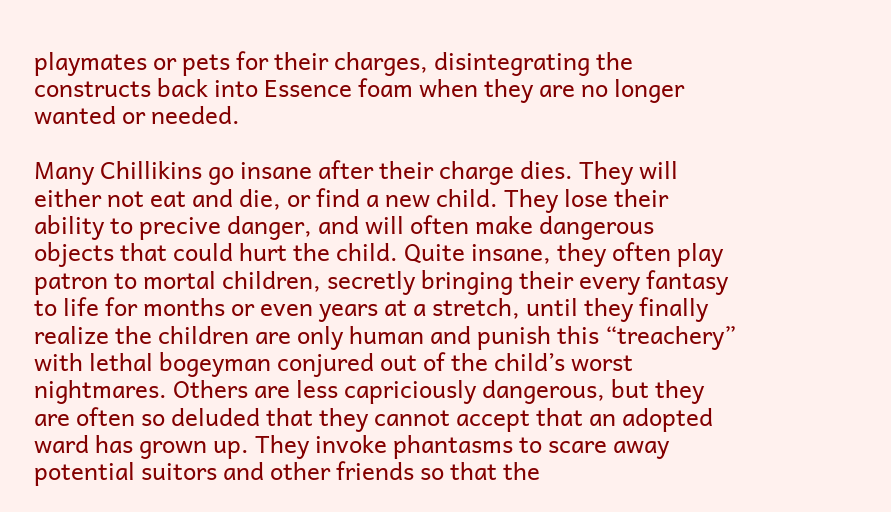playmates or pets for their charges, disintegrating the constructs back into Essence foam when they are no longer wanted or needed.

Many Chillikins go insane after their charge dies. They will either not eat and die, or find a new child. They lose their ability to precive danger, and will often make dangerous objects that could hurt the child. Quite insane, they often play patron to mortal children, secretly bringing their every fantasy to life for months or even years at a stretch, until they finally realize the children are only human and punish this “treachery” with lethal bogeyman conjured out of the child’s worst nightmares. Others are less capriciously dangerous, but they are often so deluded that they cannot accept that an adopted ward has grown up. They invoke phantasms to scare away potential suitors and other friends so that the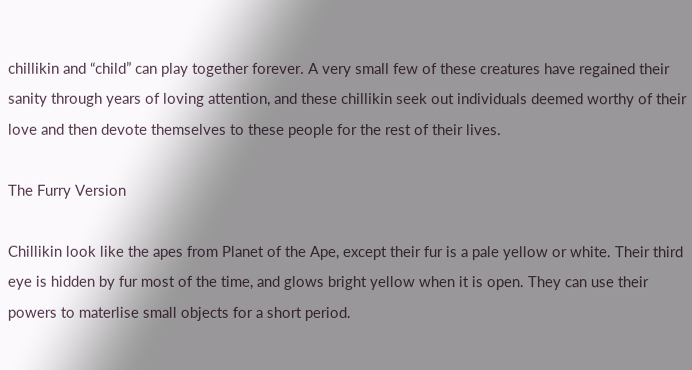chillikin and “child” can play together forever. A very small few of these creatures have regained their sanity through years of loving attention, and these chillikin seek out individuals deemed worthy of their love and then devote themselves to these people for the rest of their lives.

The Furry Version

Chillikin look like the apes from Planet of the Ape, except their fur is a pale yellow or white. Their third eye is hidden by fur most of the time, and glows bright yellow when it is open. They can use their powers to materlise small objects for a short period.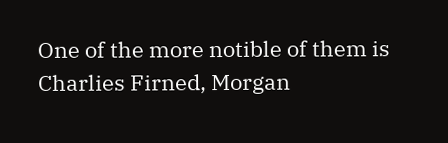One of the more notible of them is Charlies Firned, Morgan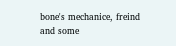bone's mechanice, freind and some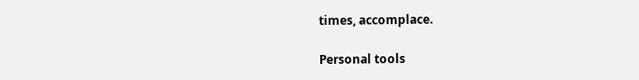times, accomplace.

Personal tools